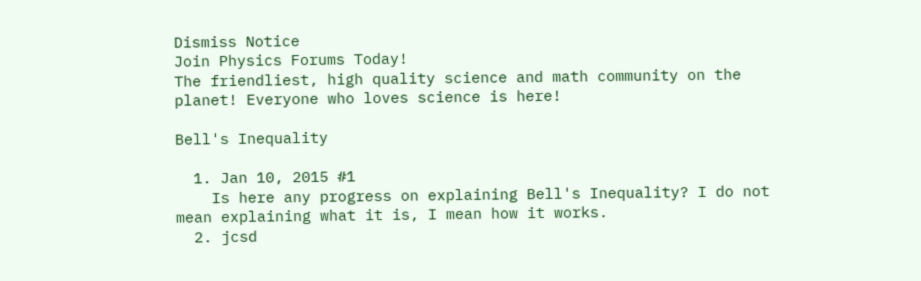Dismiss Notice
Join Physics Forums Today!
The friendliest, high quality science and math community on the planet! Everyone who loves science is here!

Bell's Inequality

  1. Jan 10, 2015 #1
    Is here any progress on explaining Bell's Inequality? I do not mean explaining what it is, I mean how it works.
  2. jcsd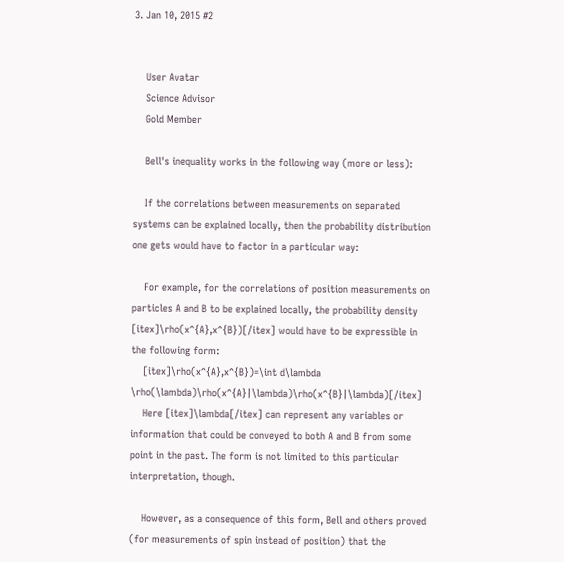3. Jan 10, 2015 #2


    User Avatar
    Science Advisor
    Gold Member

    Bell's inequality works in the following way (more or less):

    If the correlations between measurements on separated systems can be explained locally, then the probability distribution one gets would have to factor in a particular way:

    For example, for the correlations of position measurements on particles A and B to be explained locally, the probability density [itex]\rho(x^{A},x^{B})[/itex] would have to be expressible in the following form:
    [itex]\rho(x^{A},x^{B})=\int d\lambda \rho(\lambda)\rho(x^{A}|\lambda)\rho(x^{B}|\lambda)[/itex]
    Here [itex]\lambda[/itex] can represent any variables or information that could be conveyed to both A and B from some point in the past. The form is not limited to this particular interpretation, though.

    However, as a consequence of this form, Bell and others proved (for measurements of spin instead of position) that the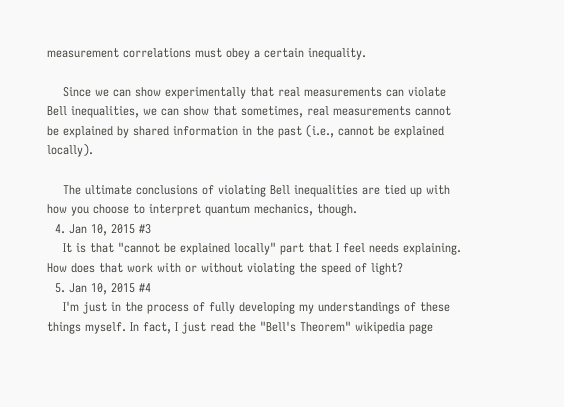measurement correlations must obey a certain inequality.

    Since we can show experimentally that real measurements can violate Bell inequalities, we can show that sometimes, real measurements cannot be explained by shared information in the past (i.e., cannot be explained locally).

    The ultimate conclusions of violating Bell inequalities are tied up with how you choose to interpret quantum mechanics, though.
  4. Jan 10, 2015 #3
    It is that "cannot be explained locally" part that I feel needs explaining. How does that work with or without violating the speed of light?
  5. Jan 10, 2015 #4
    I'm just in the process of fully developing my understandings of these things myself. In fact, I just read the "Bell's Theorem" wikipedia page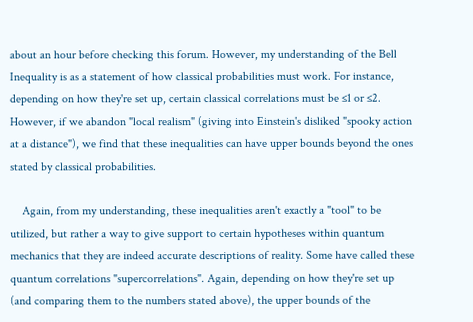about an hour before checking this forum. However, my understanding of the Bell Inequality is as a statement of how classical probabilities must work. For instance, depending on how they're set up, certain classical correlations must be ≤1 or ≤2. However, if we abandon "local realism" (giving into Einstein's disliked "spooky action at a distance"), we find that these inequalities can have upper bounds beyond the ones stated by classical probabilities.

    Again, from my understanding, these inequalities aren't exactly a "tool" to be utilized, but rather a way to give support to certain hypotheses within quantum mechanics that they are indeed accurate descriptions of reality. Some have called these quantum correlations "supercorrelations". Again, depending on how they're set up (and comparing them to the numbers stated above), the upper bounds of the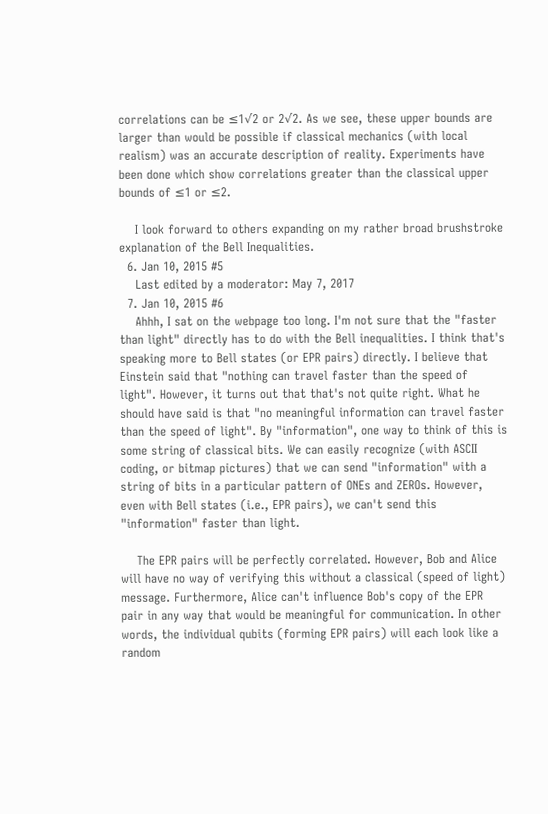correlations can be ≤1√2 or 2√2. As we see, these upper bounds are larger than would be possible if classical mechanics (with local realism) was an accurate description of reality. Experiments have been done which show correlations greater than the classical upper bounds of ≤1 or ≤2.

    I look forward to others expanding on my rather broad brushstroke explanation of the Bell Inequalities.
  6. Jan 10, 2015 #5
    Last edited by a moderator: May 7, 2017
  7. Jan 10, 2015 #6
    Ahhh, I sat on the webpage too long. I'm not sure that the "faster than light" directly has to do with the Bell inequalities. I think that's speaking more to Bell states (or EPR pairs) directly. I believe that Einstein said that "nothing can travel faster than the speed of light". However, it turns out that that's not quite right. What he should have said is that "no meaningful information can travel faster than the speed of light". By "information", one way to think of this is some string of classical bits. We can easily recognize (with ASCII coding, or bitmap pictures) that we can send "information" with a string of bits in a particular pattern of ONEs and ZEROs. However, even with Bell states (i.e., EPR pairs), we can't send this "information" faster than light.

    The EPR pairs will be perfectly correlated. However, Bob and Alice will have no way of verifying this without a classical (speed of light) message. Furthermore, Alice can't influence Bob's copy of the EPR pair in any way that would be meaningful for communication. In other words, the individual qubits (forming EPR pairs) will each look like a random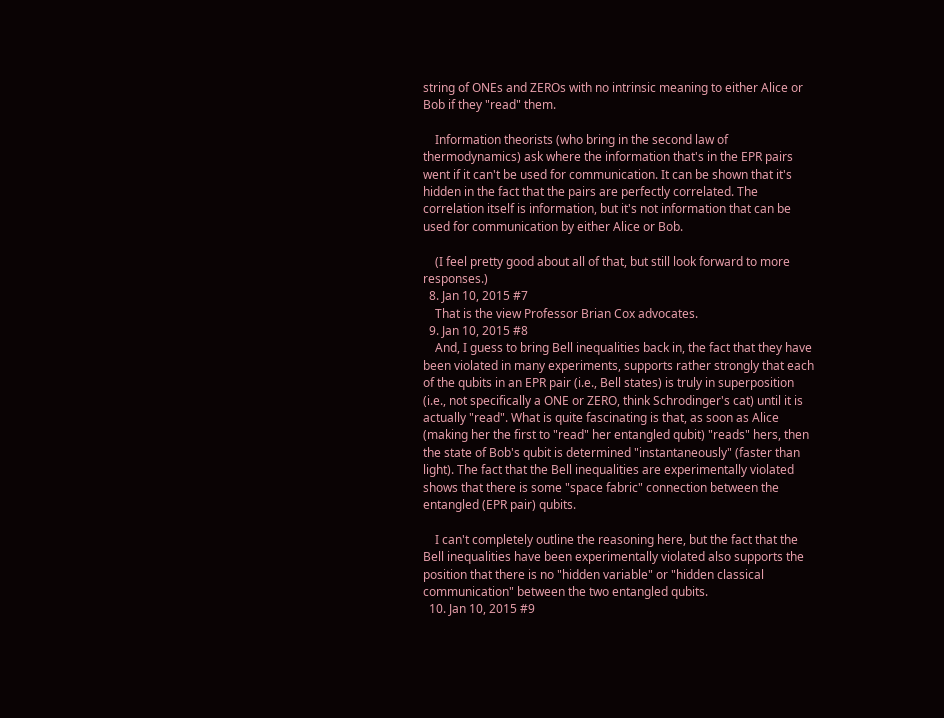string of ONEs and ZEROs with no intrinsic meaning to either Alice or Bob if they "read" them.

    Information theorists (who bring in the second law of thermodynamics) ask where the information that's in the EPR pairs went if it can't be used for communication. It can be shown that it's hidden in the fact that the pairs are perfectly correlated. The correlation itself is information, but it's not information that can be used for communication by either Alice or Bob.

    (I feel pretty good about all of that, but still look forward to more responses.)
  8. Jan 10, 2015 #7
    That is the view Professor Brian Cox advocates.
  9. Jan 10, 2015 #8
    And, I guess to bring Bell inequalities back in, the fact that they have been violated in many experiments, supports rather strongly that each of the qubits in an EPR pair (i.e., Bell states) is truly in superposition (i.e., not specifically a ONE or ZERO, think Schrodinger's cat) until it is actually "read". What is quite fascinating is that, as soon as Alice (making her the first to "read" her entangled qubit) "reads" hers, then the state of Bob's qubit is determined "instantaneously" (faster than light). The fact that the Bell inequalities are experimentally violated shows that there is some "space fabric" connection between the entangled (EPR pair) qubits.

    I can't completely outline the reasoning here, but the fact that the Bell inequalities have been experimentally violated also supports the position that there is no "hidden variable" or "hidden classical communication" between the two entangled qubits.
  10. Jan 10, 2015 #9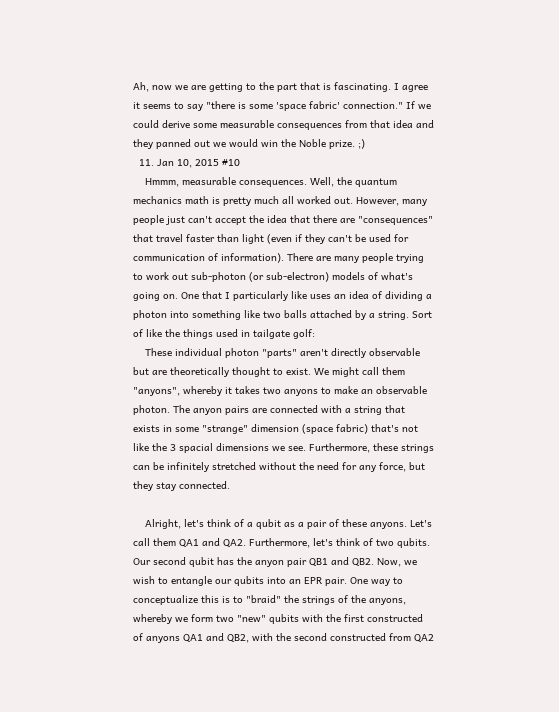Ah, now we are getting to the part that is fascinating. I agree it seems to say "there is some 'space fabric' connection." If we could derive some measurable consequences from that idea and they panned out we would win the Noble prize. ;)
  11. Jan 10, 2015 #10
    Hmmm, measurable consequences. Well, the quantum mechanics math is pretty much all worked out. However, many people just can't accept the idea that there are "consequences" that travel faster than light (even if they can't be used for communication of information). There are many people trying to work out sub-photon (or sub-electron) models of what's going on. One that I particularly like uses an idea of dividing a photon into something like two balls attached by a string. Sort of like the things used in tailgate golf:
    These individual photon "parts" aren't directly observable but are theoretically thought to exist. We might call them "anyons", whereby it takes two anyons to make an observable photon. The anyon pairs are connected with a string that exists in some "strange" dimension (space fabric) that's not like the 3 spacial dimensions we see. Furthermore, these strings can be infinitely stretched without the need for any force, but they stay connected.

    Alright, let's think of a qubit as a pair of these anyons. Let's call them QA1 and QA2. Furthermore, let's think of two qubits. Our second qubit has the anyon pair QB1 and QB2. Now, we wish to entangle our qubits into an EPR pair. One way to conceptualize this is to "braid" the strings of the anyons, whereby we form two "new" qubits with the first constructed of anyons QA1 and QB2, with the second constructed from QA2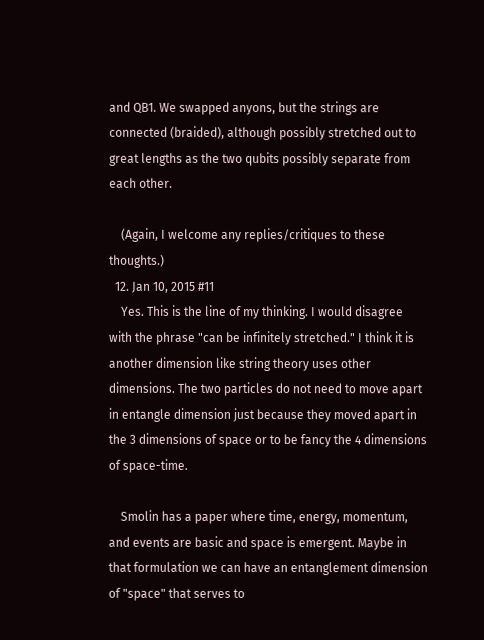and QB1. We swapped anyons, but the strings are connected (braided), although possibly stretched out to great lengths as the two qubits possibly separate from each other.

    (Again, I welcome any replies/critiques to these thoughts.)
  12. Jan 10, 2015 #11
    Yes. This is the line of my thinking. I would disagree with the phrase "can be infinitely stretched." I think it is another dimension like string theory uses other dimensions. The two particles do not need to move apart in entangle dimension just because they moved apart in the 3 dimensions of space or to be fancy the 4 dimensions of space-time.

    Smolin has a paper where time, energy, momentum, and events are basic and space is emergent. Maybe in that formulation we can have an entanglement dimension of "space" that serves to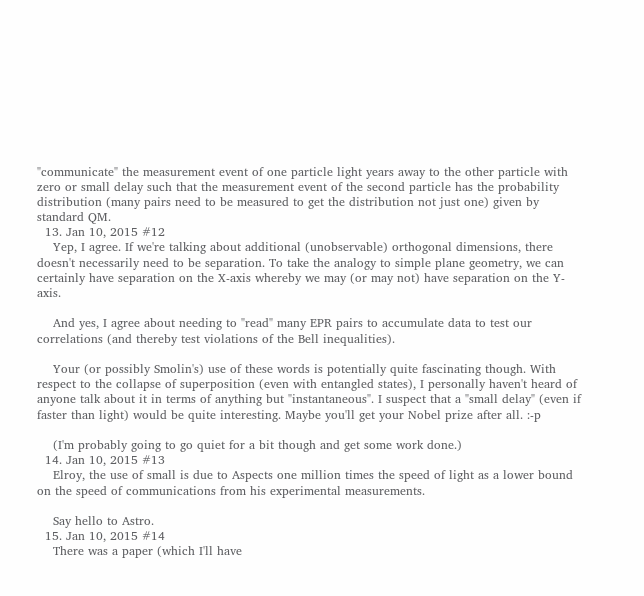"communicate" the measurement event of one particle light years away to the other particle with zero or small delay such that the measurement event of the second particle has the probability distribution (many pairs need to be measured to get the distribution not just one) given by standard QM.
  13. Jan 10, 2015 #12
    Yep, I agree. If we're talking about additional (unobservable) orthogonal dimensions, there doesn't necessarily need to be separation. To take the analogy to simple plane geometry, we can certainly have separation on the X-axis whereby we may (or may not) have separation on the Y-axis.

    And yes, I agree about needing to "read" many EPR pairs to accumulate data to test our correlations (and thereby test violations of the Bell inequalities).

    Your (or possibly Smolin's) use of these words is potentially quite fascinating though. With respect to the collapse of superposition (even with entangled states), I personally haven't heard of anyone talk about it in terms of anything but "instantaneous". I suspect that a "small delay" (even if faster than light) would be quite interesting. Maybe you'll get your Nobel prize after all. :-p

    (I'm probably going to go quiet for a bit though and get some work done.)
  14. Jan 10, 2015 #13
    Elroy, the use of small is due to Aspects one million times the speed of light as a lower bound on the speed of communications from his experimental measurements.

    Say hello to Astro.
  15. Jan 10, 2015 #14
    There was a paper (which I'll have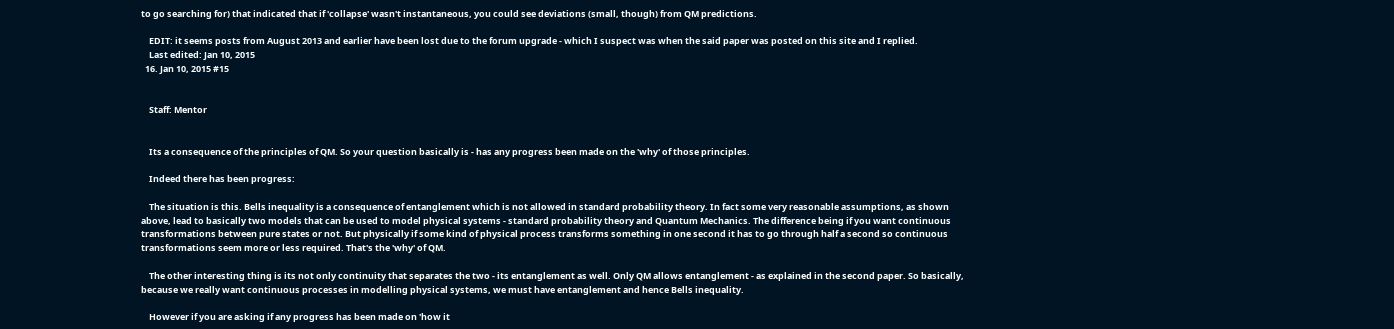to go searching for) that indicated that if 'collapse' wasn't instantaneous, you could see deviations (small, though) from QM predictions.

    EDIT: it seems posts from August 2013 and earlier have been lost due to the forum upgrade - which I suspect was when the said paper was posted on this site and I replied.
    Last edited: Jan 10, 2015
  16. Jan 10, 2015 #15


    Staff: Mentor


    Its a consequence of the principles of QM. So your question basically is - has any progress been made on the 'why' of those principles.

    Indeed there has been progress:

    The situation is this. Bells inequality is a consequence of entanglement which is not allowed in standard probability theory. In fact some very reasonable assumptions, as shown above, lead to basically two models that can be used to model physical systems - standard probability theory and Quantum Mechanics. The difference being if you want continuous transformations between pure states or not. But physically if some kind of physical process transforms something in one second it has to go through half a second so continuous transformations seem more or less required. That's the 'why' of QM.

    The other interesting thing is its not only continuity that separates the two - its entanglement as well. Only QM allows entanglement - as explained in the second paper. So basically, because we really want continuous processes in modelling physical systems, we must have entanglement and hence Bells inequality.

    However if you are asking if any progress has been made on 'how it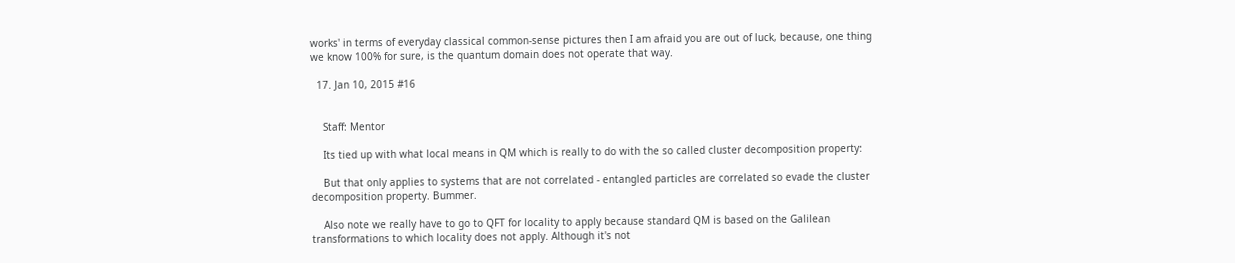works' in terms of everyday classical common-sense pictures then I am afraid you are out of luck, because, one thing we know 100% for sure, is the quantum domain does not operate that way.

  17. Jan 10, 2015 #16


    Staff: Mentor

    Its tied up with what local means in QM which is really to do with the so called cluster decomposition property:

    But that only applies to systems that are not correlated - entangled particles are correlated so evade the cluster decomposition property. Bummer.

    Also note we really have to go to QFT for locality to apply because standard QM is based on the Galilean transformations to which locality does not apply. Although it's not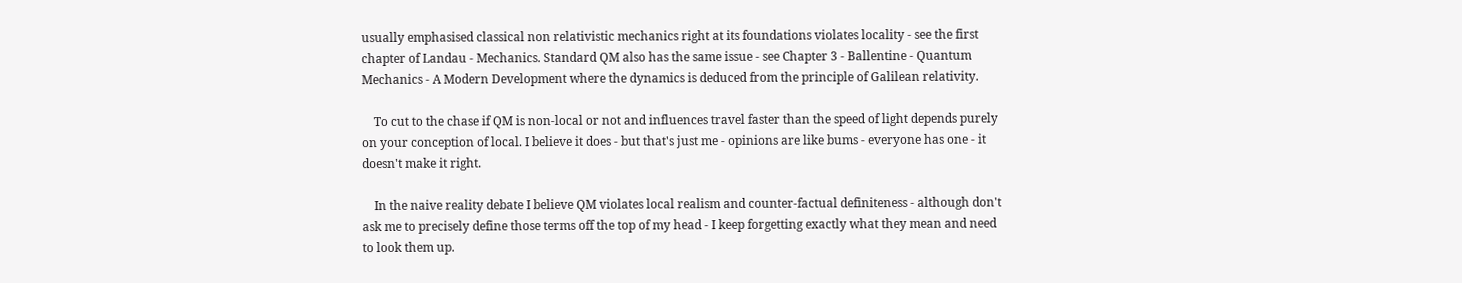usually emphasised classical non relativistic mechanics right at its foundations violates locality - see the first chapter of Landau - Mechanics. Standard QM also has the same issue - see Chapter 3 - Ballentine - Quantum Mechanics - A Modern Development where the dynamics is deduced from the principle of Galilean relativity.

    To cut to the chase if QM is non-local or not and influences travel faster than the speed of light depends purely on your conception of local. I believe it does - but that's just me - opinions are like bums - everyone has one - it doesn't make it right.

    In the naive reality debate I believe QM violates local realism and counter-factual definiteness - although don't ask me to precisely define those terms off the top of my head - I keep forgetting exactly what they mean and need to look them up.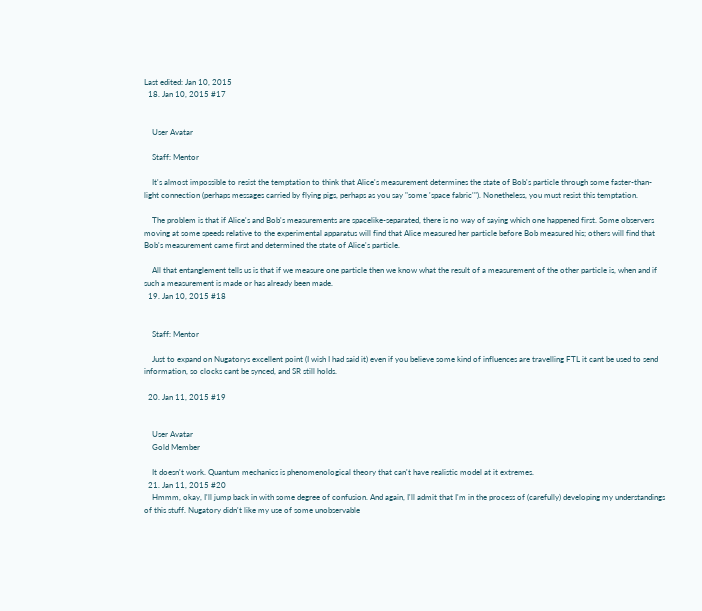Last edited: Jan 10, 2015
  18. Jan 10, 2015 #17


    User Avatar

    Staff: Mentor

    It's almost impossible to resist the temptation to think that Alice's measurement determines the state of Bob's particle through some faster-than-light connection (perhaps messages carried by flying pigs, perhaps as you say "some 'space fabric'"). Nonetheless, you must resist this temptation.

    The problem is that if Alice's and Bob's measurements are spacelike-separated, there is no way of saying which one happened first. Some observers moving at some speeds relative to the experimental apparatus will find that Alice measured her particle before Bob measured his; others will find that Bob's measurement came first and determined the state of Alice's particle.

    All that entanglement tells us is that if we measure one particle then we know what the result of a measurement of the other particle is, when and if such a measurement is made or has already been made.
  19. Jan 10, 2015 #18


    Staff: Mentor

    Just to expand on Nugatorys excellent point (I wish I had said it) even if you believe some kind of influences are travelling FTL it cant be used to send information, so clocks cant be synced, and SR still holds.

  20. Jan 11, 2015 #19


    User Avatar
    Gold Member

    It doesn't work. Quantum mechanics is phenomenological theory that can't have realistic model at it extremes.
  21. Jan 11, 2015 #20
    Hmmm, okay, I'll jump back in with some degree of confusion. And again, I'll admit that I'm in the process of (carefully) developing my understandings of this stuff. Nugatory didn't like my use of some unobservable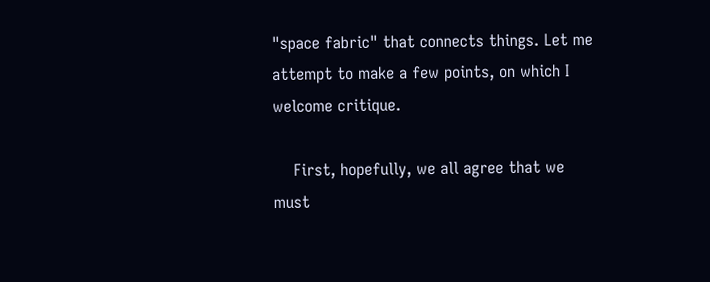"space fabric" that connects things. Let me attempt to make a few points, on which I welcome critique.

    First, hopefully, we all agree that we must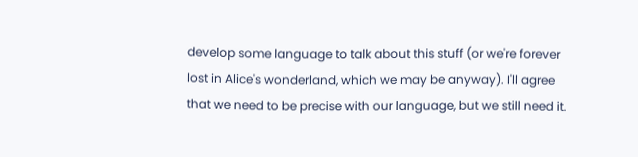develop some language to talk about this stuff (or we're forever lost in Alice's wonderland, which we may be anyway). I'll agree that we need to be precise with our language, but we still need it.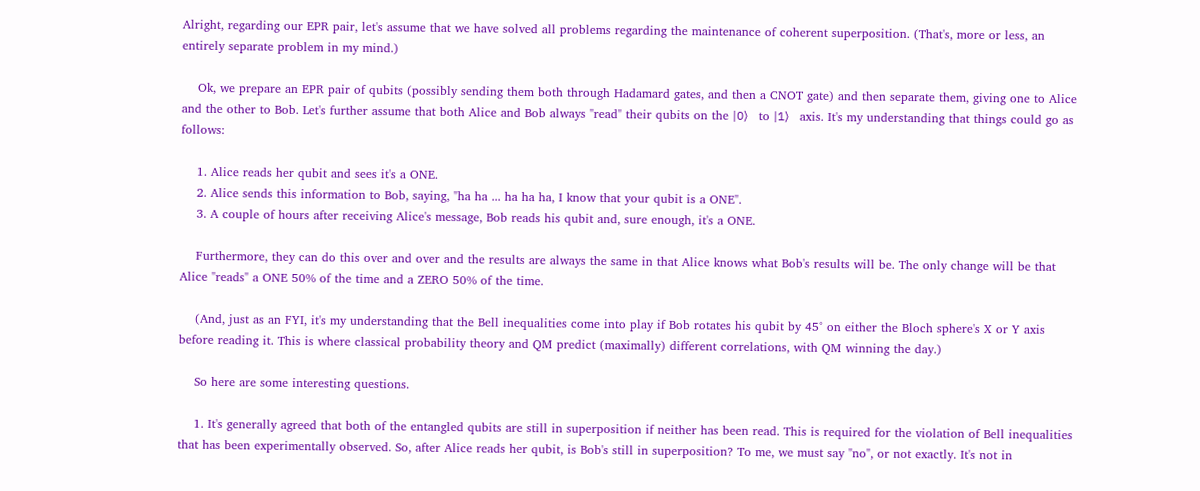Alright, regarding our EPR pair, let's assume that we have solved all problems regarding the maintenance of coherent superposition. (That's, more or less, an entirely separate problem in my mind.)

    Ok, we prepare an EPR pair of qubits (possibly sending them both through Hadamard gates, and then a CNOT gate) and then separate them, giving one to Alice and the other to Bob. Let's further assume that both Alice and Bob always "read" their qubits on the |0〉 to |1〉 axis. It's my understanding that things could go as follows:

    1. Alice reads her qubit and sees it's a ONE.
    2. Alice sends this information to Bob, saying, "ha ha ... ha ha ha, I know that your qubit is a ONE".
    3. A couple of hours after receiving Alice's message, Bob reads his qubit and, sure enough, it's a ONE.

    Furthermore, they can do this over and over and the results are always the same in that Alice knows what Bob's results will be. The only change will be that Alice "reads" a ONE 50% of the time and a ZERO 50% of the time.

    (And, just as an FYI, it's my understanding that the Bell inequalities come into play if Bob rotates his qubit by 45° on either the Bloch sphere's X or Y axis before reading it. This is where classical probability theory and QM predict (maximally) different correlations, with QM winning the day.)

    So here are some interesting questions.

    1. It's generally agreed that both of the entangled qubits are still in superposition if neither has been read. This is required for the violation of Bell inequalities that has been experimentally observed. So, after Alice reads her qubit, is Bob's still in superposition? To me, we must say "no", or not exactly. It's not in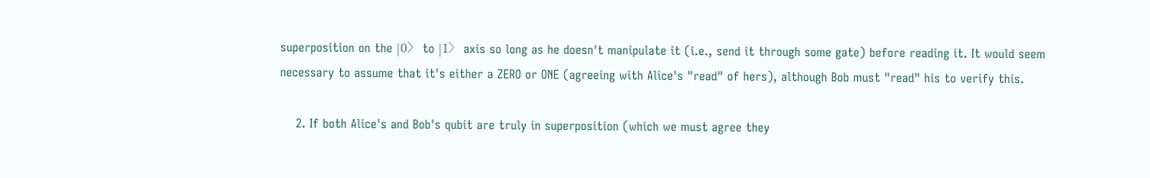superposition on the |0〉 to |1〉 axis so long as he doesn't manipulate it (i.e., send it through some gate) before reading it. It would seem necessary to assume that it's either a ZERO or ONE (agreeing with Alice's "read" of hers), although Bob must "read" his to verify this.

    2. If both Alice's and Bob's qubit are truly in superposition (which we must agree they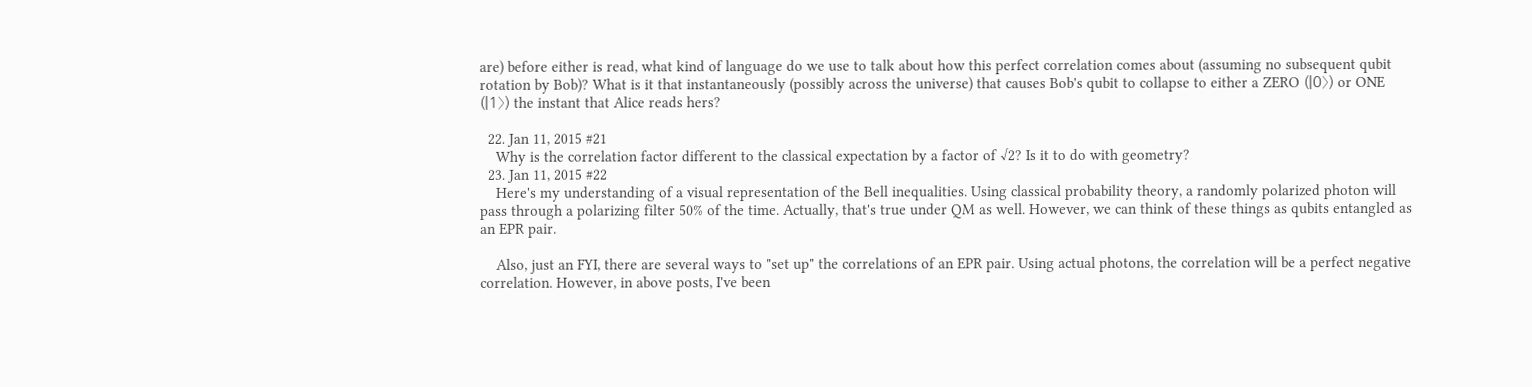are) before either is read, what kind of language do we use to talk about how this perfect correlation comes about (assuming no subsequent qubit rotation by Bob)? What is it that instantaneously (possibly across the universe) that causes Bob's qubit to collapse to either a ZERO (|0〉) or ONE (|1〉) the instant that Alice reads hers?

  22. Jan 11, 2015 #21
    Why is the correlation factor different to the classical expectation by a factor of √2? Is it to do with geometry?
  23. Jan 11, 2015 #22
    Here's my understanding of a visual representation of the Bell inequalities. Using classical probability theory, a randomly polarized photon will pass through a polarizing filter 50% of the time. Actually, that's true under QM as well. However, we can think of these things as qubits entangled as an EPR pair.

    Also, just an FYI, there are several ways to "set up" the correlations of an EPR pair. Using actual photons, the correlation will be a perfect negative correlation. However, in above posts, I've been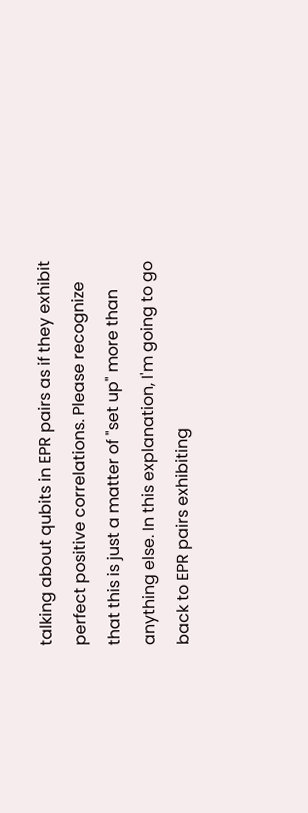talking about qubits in EPR pairs as if they exhibit perfect positive correlations. Please recognize that this is just a matter of "set up" more than anything else. In this explanation, I'm going to go back to EPR pairs exhibiting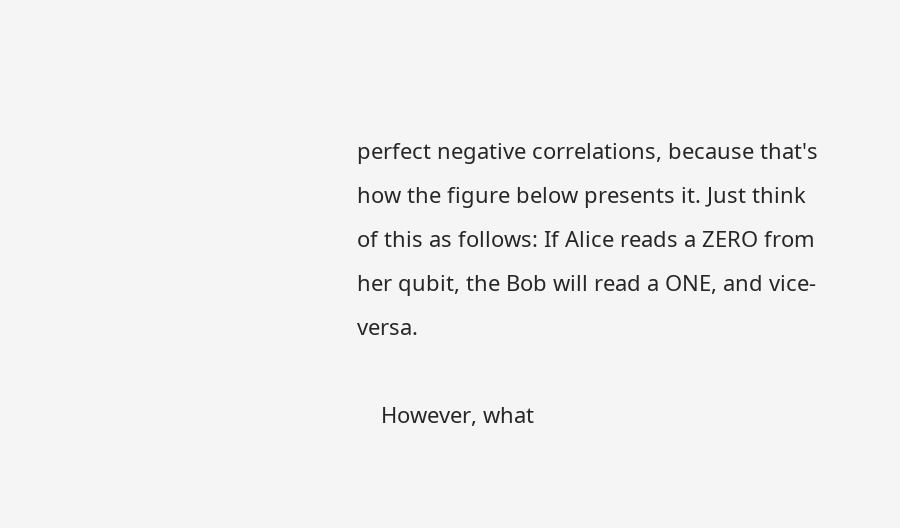perfect negative correlations, because that's how the figure below presents it. Just think of this as follows: If Alice reads a ZERO from her qubit, the Bob will read a ONE, and vice-versa.

    However, what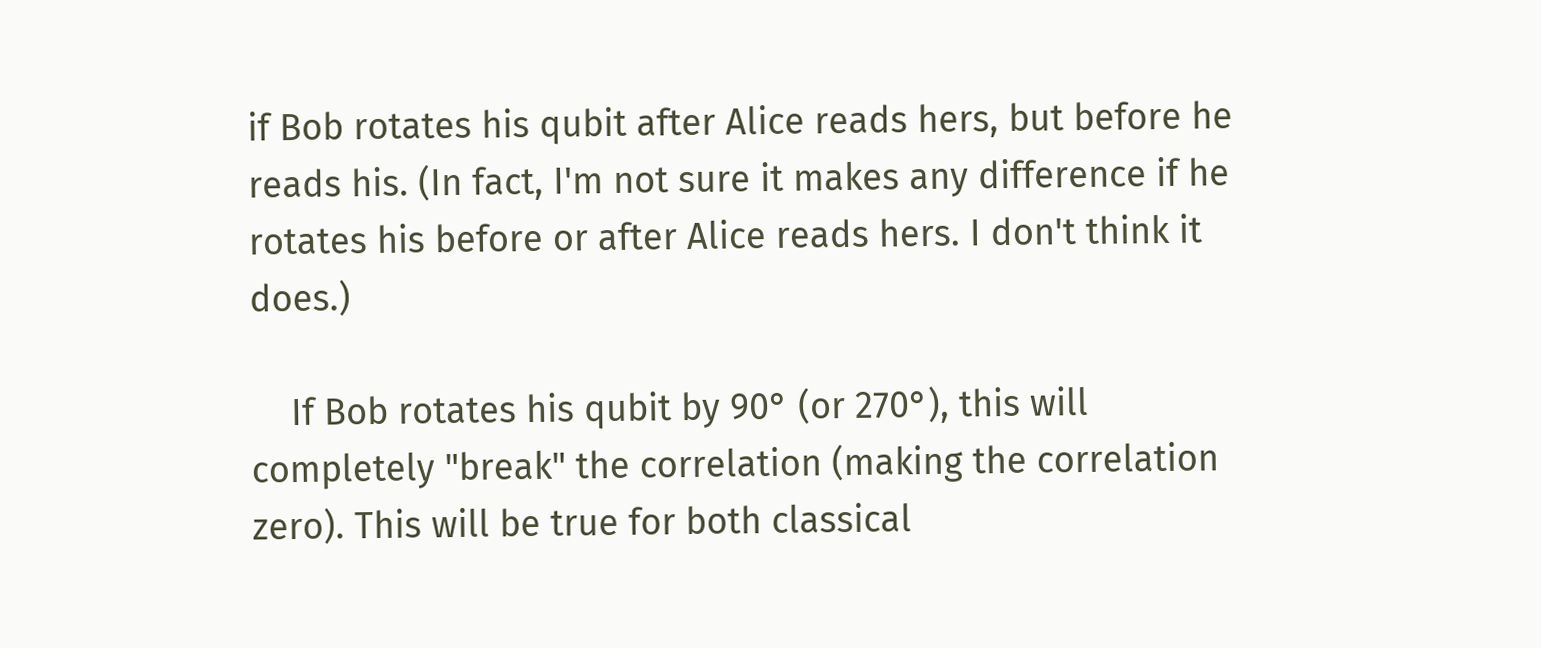if Bob rotates his qubit after Alice reads hers, but before he reads his. (In fact, I'm not sure it makes any difference if he rotates his before or after Alice reads hers. I don't think it does.)

    If Bob rotates his qubit by 90° (or 270°), this will completely "break" the correlation (making the correlation zero). This will be true for both classical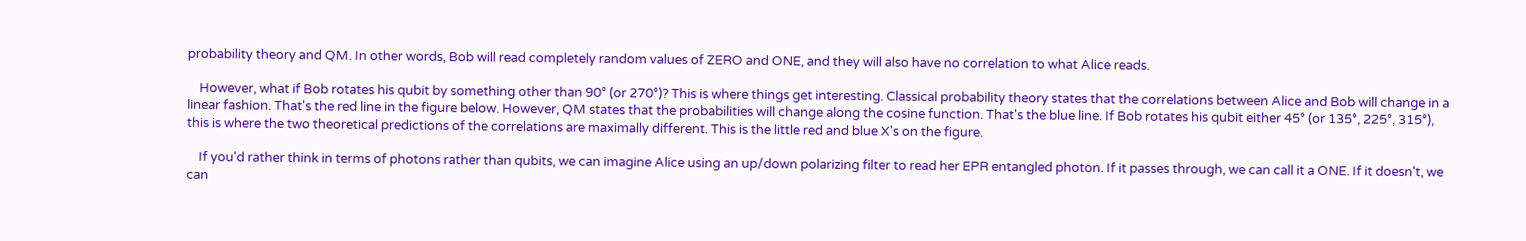probability theory and QM. In other words, Bob will read completely random values of ZERO and ONE, and they will also have no correlation to what Alice reads.

    However, what if Bob rotates his qubit by something other than 90° (or 270°)? This is where things get interesting. Classical probability theory states that the correlations between Alice and Bob will change in a linear fashion. That's the red line in the figure below. However, QM states that the probabilities will change along the cosine function. That's the blue line. If Bob rotates his qubit either 45° (or 135°, 225°, 315°), this is where the two theoretical predictions of the correlations are maximally different. This is the little red and blue X's on the figure.

    If you'd rather think in terms of photons rather than qubits, we can imagine Alice using an up/down polarizing filter to read her EPR entangled photon. If it passes through, we can call it a ONE. If it doesn't, we can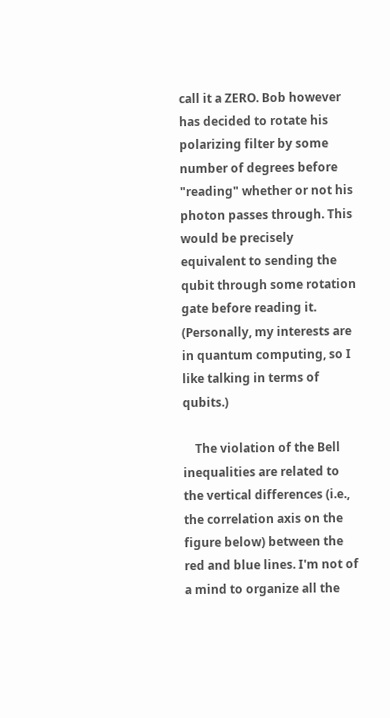call it a ZERO. Bob however has decided to rotate his polarizing filter by some number of degrees before "reading" whether or not his photon passes through. This would be precisely equivalent to sending the qubit through some rotation gate before reading it. (Personally, my interests are in quantum computing, so I like talking in terms of qubits.)

    The violation of the Bell inequalities are related to the vertical differences (i.e., the correlation axis on the figure below) between the red and blue lines. I'm not of a mind to organize all the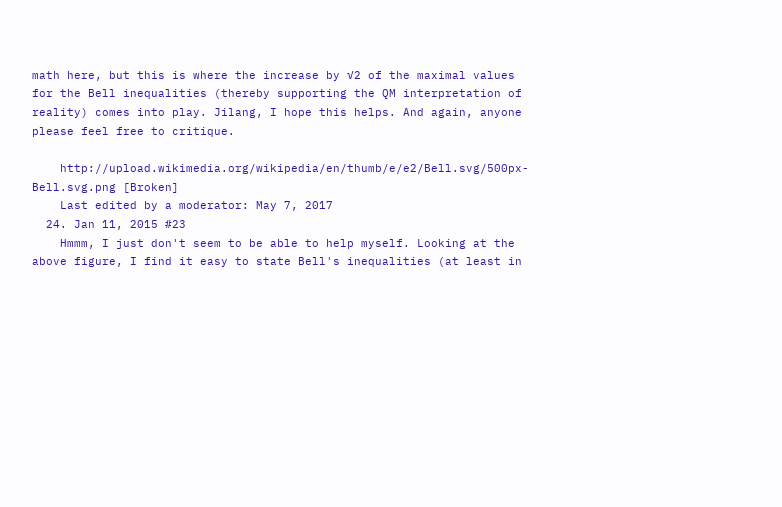math here, but this is where the increase by √2 of the maximal values for the Bell inequalities (thereby supporting the QM interpretation of reality) comes into play. Jilang, I hope this helps. And again, anyone please feel free to critique.

    http://upload.wikimedia.org/wikipedia/en/thumb/e/e2/Bell.svg/500px-Bell.svg.png [Broken]
    Last edited by a moderator: May 7, 2017
  24. Jan 11, 2015 #23
    Hmmm, I just don't seem to be able to help myself. Looking at the above figure, I find it easy to state Bell's inequalities (at least in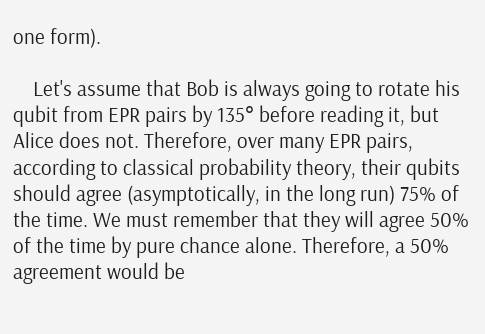one form).

    Let's assume that Bob is always going to rotate his qubit from EPR pairs by 135° before reading it, but Alice does not. Therefore, over many EPR pairs, according to classical probability theory, their qubits should agree (asymptotically, in the long run) 75% of the time. We must remember that they will agree 50% of the time by pure chance alone. Therefore, a 50% agreement would be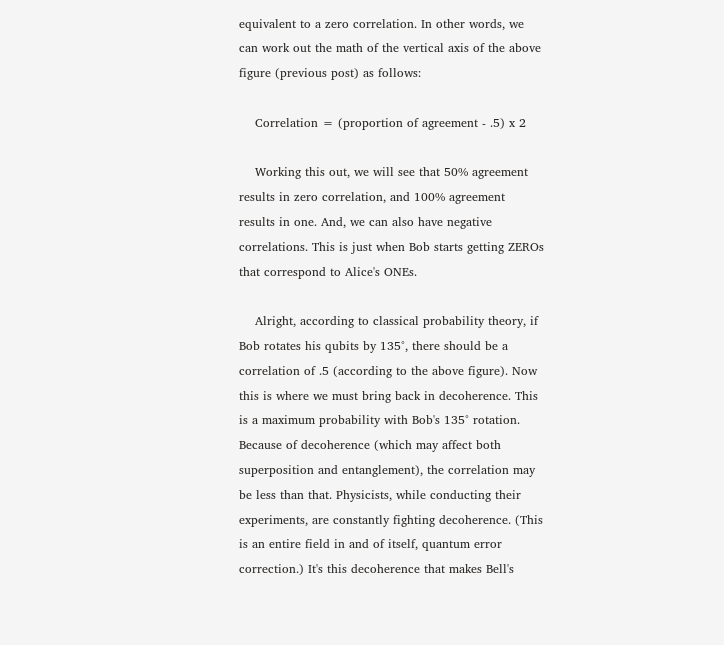equivalent to a zero correlation. In other words, we can work out the math of the vertical axis of the above figure (previous post) as follows:

    Correlation = (proportion of agreement - .5) x 2

    Working this out, we will see that 50% agreement results in zero correlation, and 100% agreement results in one. And, we can also have negative correlations. This is just when Bob starts getting ZEROs that correspond to Alice's ONEs.

    Alright, according to classical probability theory, if Bob rotates his qubits by 135°, there should be a correlation of .5 (according to the above figure). Now this is where we must bring back in decoherence. This is a maximum probability with Bob's 135° rotation. Because of decoherence (which may affect both superposition and entanglement), the correlation may be less than that. Physicists, while conducting their experiments, are constantly fighting decoherence. (This is an entire field in and of itself, quantum error correction.) It's this decoherence that makes Bell's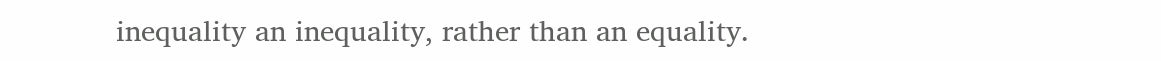inequality an inequality, rather than an equality.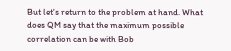But let's return to the problem at hand. What does QM say that the maximum possible correlation can be with Bob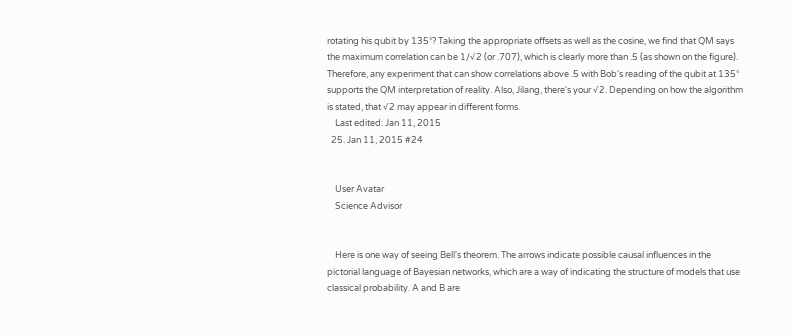rotating his qubit by 135°? Taking the appropriate offsets as well as the cosine, we find that QM says the maximum correlation can be 1/√2 (or .707), which is clearly more than .5 (as shown on the figure). Therefore, any experiment that can show correlations above .5 with Bob's reading of the qubit at 135° supports the QM interpretation of reality. Also, Jilang, there's your √2. Depending on how the algorithm is stated, that √2 may appear in different forms.
    Last edited: Jan 11, 2015
  25. Jan 11, 2015 #24


    User Avatar
    Science Advisor


    Here is one way of seeing Bell's theorem. The arrows indicate possible causal influences in the pictorial language of Bayesian networks, which are a way of indicating the structure of models that use classical probability. A and B are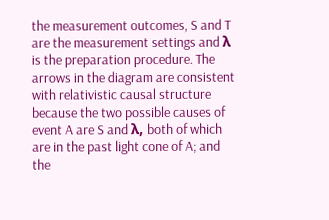the measurement outcomes, S and T are the measurement settings and λ is the preparation procedure. The arrows in the diagram are consistent with relativistic causal structure because the two possible causes of event A are S and λ, both of which are in the past light cone of A; and the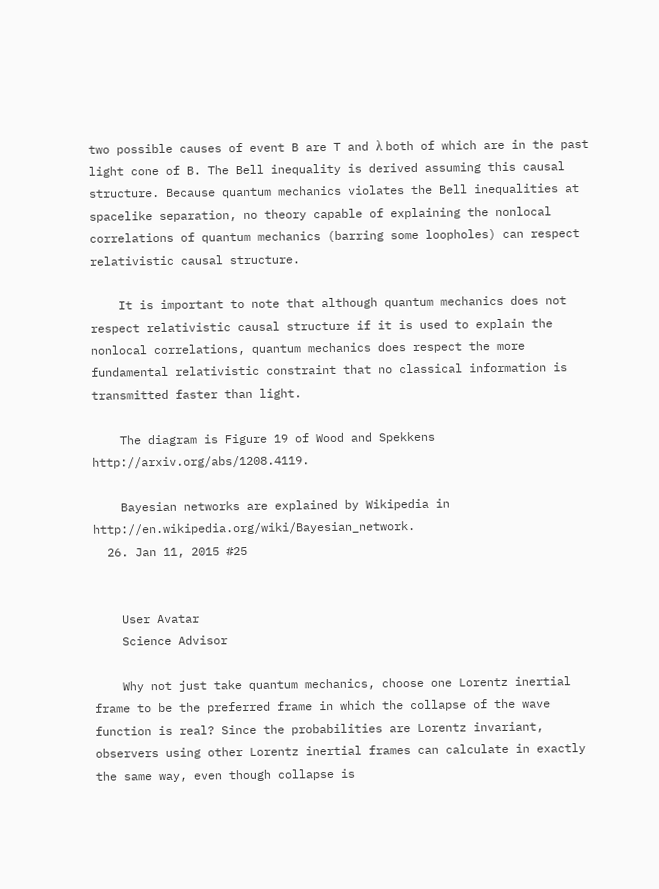two possible causes of event B are T and λ both of which are in the past light cone of B. The Bell inequality is derived assuming this causal structure. Because quantum mechanics violates the Bell inequalities at spacelike separation, no theory capable of explaining the nonlocal correlations of quantum mechanics (barring some loopholes) can respect relativistic causal structure.

    It is important to note that although quantum mechanics does not respect relativistic causal structure if it is used to explain the nonlocal correlations, quantum mechanics does respect the more fundamental relativistic constraint that no classical information is transmitted faster than light.

    The diagram is Figure 19 of Wood and Spekkens http://arxiv.org/abs/1208.4119.

    Bayesian networks are explained by Wikipedia in http://en.wikipedia.org/wiki/Bayesian_network.
  26. Jan 11, 2015 #25


    User Avatar
    Science Advisor

    Why not just take quantum mechanics, choose one Lorentz inertial frame to be the preferred frame in which the collapse of the wave function is real? Since the probabilities are Lorentz invariant, observers using other Lorentz inertial frames can calculate in exactly the same way, even though collapse is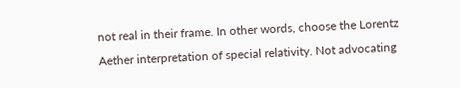not real in their frame. In other words, choose the Lorentz Aether interpretation of special relativity. Not advocating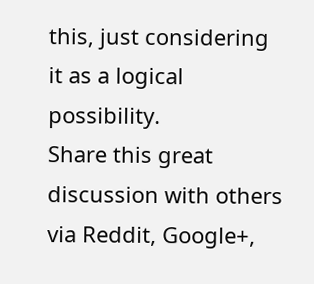this, just considering it as a logical possibility.
Share this great discussion with others via Reddit, Google+,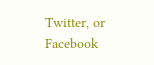Twitter, or Facebook